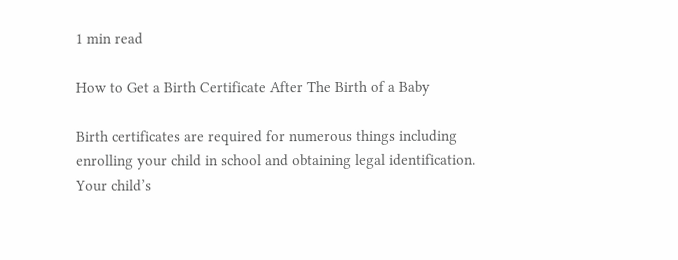1 min read

How to Get a Birth Certificate After The Birth of a Baby

Birth certificates are required for numerous things including enrolling your child in school and obtaining legal identification. Your child’s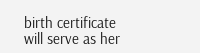birth certificate will serve as her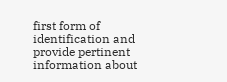first form of identification and provide pertinent information about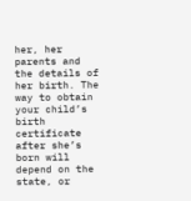her, her parents and the details of her birth. The way to obtain your child’s birth certificate after she’s born will depend on the state, or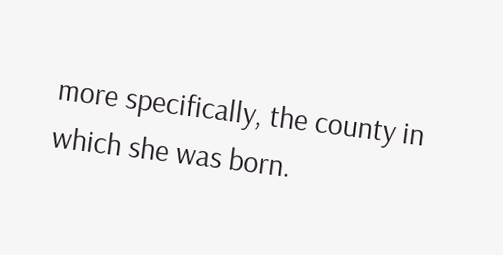more specifically, the county in which she was born.